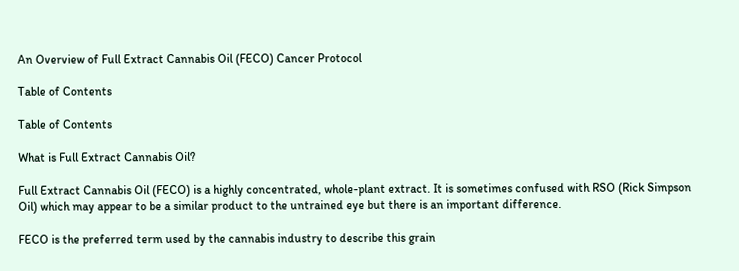An Overview of Full Extract Cannabis Oil (FECO) Cancer Protocol

Table of Contents

Table of Contents

What is Full Extract Cannabis Oil?

Full Extract Cannabis Oil (FECO) is a highly concentrated, whole-plant extract. It is sometimes confused with RSO (Rick Simpson Oil) which may appear to be a similar product to the untrained eye but there is an important difference.

FECO is the preferred term used by the cannabis industry to describe this grain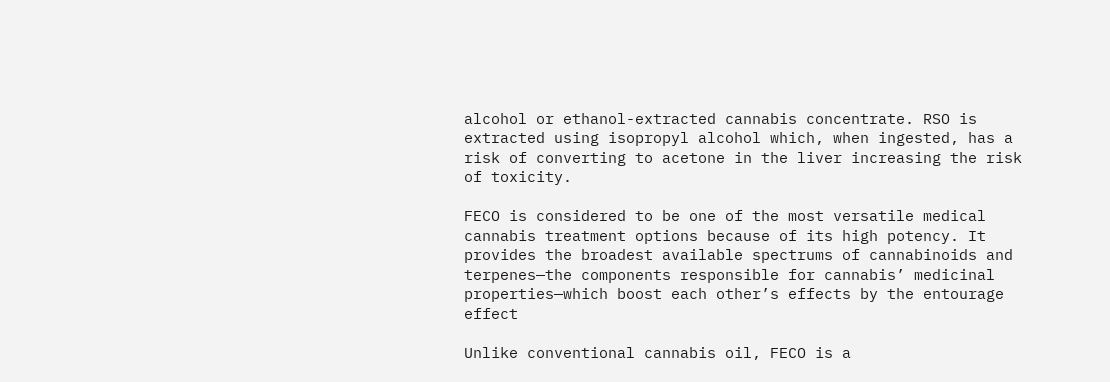alcohol or ethanol-extracted cannabis concentrate. RSO is extracted using isopropyl alcohol which, when ingested, has a risk of converting to acetone in the liver increasing the risk of toxicity.

FECO is considered to be one of the most versatile medical cannabis treatment options because of its high potency. It provides the broadest available spectrums of cannabinoids and terpenes—the components responsible for cannabis’ medicinal properties—which boost each other’s effects by the entourage effect

Unlike conventional cannabis oil, FECO is a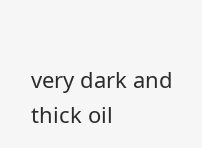very dark and thick oil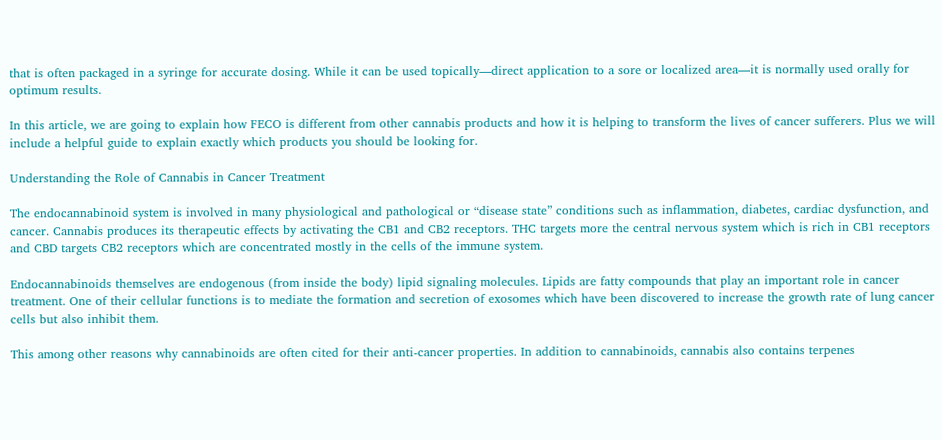that is often packaged in a syringe for accurate dosing. While it can be used topically—direct application to a sore or localized area—it is normally used orally for optimum results.

In this article, we are going to explain how FECO is different from other cannabis products and how it is helping to transform the lives of cancer sufferers. Plus we will include a helpful guide to explain exactly which products you should be looking for.

Understanding the Role of Cannabis in Cancer Treatment

The endocannabinoid system is involved in many physiological and pathological or “disease state” conditions such as inflammation, diabetes, cardiac dysfunction, and cancer. Cannabis produces its therapeutic effects by activating the CB1 and CB2 receptors. THC targets more the central nervous system which is rich in CB1 receptors and CBD targets CB2 receptors which are concentrated mostly in the cells of the immune system.

Endocannabinoids themselves are endogenous (from inside the body) lipid signaling molecules. Lipids are fatty compounds that play an important role in cancer treatment. One of their cellular functions is to mediate the formation and secretion of exosomes which have been discovered to increase the growth rate of lung cancer cells but also inhibit them.

This among other reasons why cannabinoids are often cited for their anti-cancer properties. In addition to cannabinoids, cannabis also contains terpenes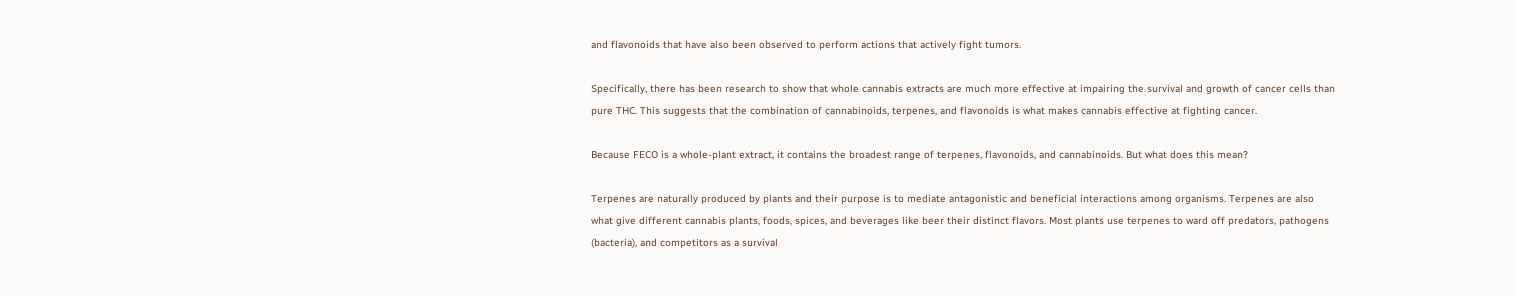and flavonoids that have also been observed to perform actions that actively fight tumors.

Specifically, there has been research to show that whole cannabis extracts are much more effective at impairing the survival and growth of cancer cells than pure THC. This suggests that the combination of cannabinoids, terpenes, and flavonoids is what makes cannabis effective at fighting cancer.

Because FECO is a whole-plant extract, it contains the broadest range of terpenes, flavonoids, and cannabinoids. But what does this mean?

Terpenes are naturally produced by plants and their purpose is to mediate antagonistic and beneficial interactions among organisms. Terpenes are also what give different cannabis plants, foods, spices, and beverages like beer their distinct flavors. Most plants use terpenes to ward off predators, pathogens (bacteria), and competitors as a survival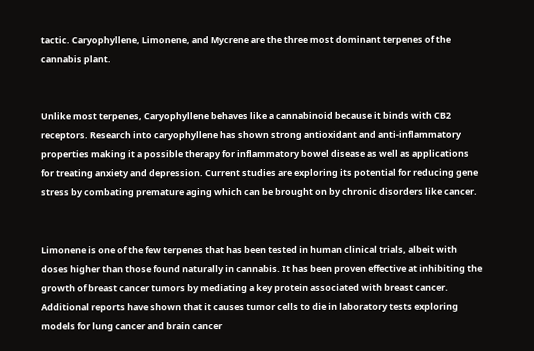tactic. Caryophyllene, Limonene, and Mycrene are the three most dominant terpenes of the cannabis plant.


Unlike most terpenes, Caryophyllene behaves like a cannabinoid because it binds with CB2 receptors. Research into caryophyllene has shown strong antioxidant and anti-inflammatory properties making it a possible therapy for inflammatory bowel disease as well as applications for treating anxiety and depression. Current studies are exploring its potential for reducing gene stress by combating premature aging which can be brought on by chronic disorders like cancer.


Limonene is one of the few terpenes that has been tested in human clinical trials, albeit with doses higher than those found naturally in cannabis. It has been proven effective at inhibiting the growth of breast cancer tumors by mediating a key protein associated with breast cancer. Additional reports have shown that it causes tumor cells to die in laboratory tests exploring models for lung cancer and brain cancer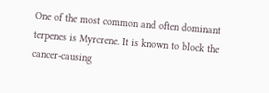One of the most common and often dominant terpenes is Myrcrene. It is known to block the cancer-causing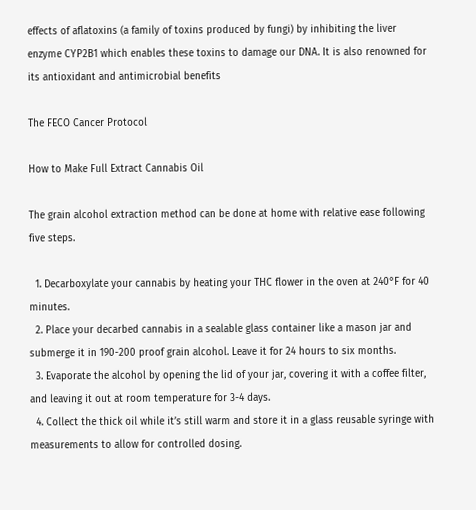effects of aflatoxins (a family of toxins produced by fungi) by inhibiting the liver enzyme CYP2B1 which enables these toxins to damage our DNA. It is also renowned for its antioxidant and antimicrobial benefits

The FECO Cancer Protocol

How to Make Full Extract Cannabis Oil

The grain alcohol extraction method can be done at home with relative ease following five steps.

  1. Decarboxylate your cannabis by heating your THC flower in the oven at 240°F for 40 minutes.
  2. Place your decarbed cannabis in a sealable glass container like a mason jar and submerge it in 190-200 proof grain alcohol. Leave it for 24 hours to six months.
  3. Evaporate the alcohol by opening the lid of your jar, covering it with a coffee filter, and leaving it out at room temperature for 3-4 days.
  4. Collect the thick oil while it’s still warm and store it in a glass reusable syringe with measurements to allow for controlled dosing.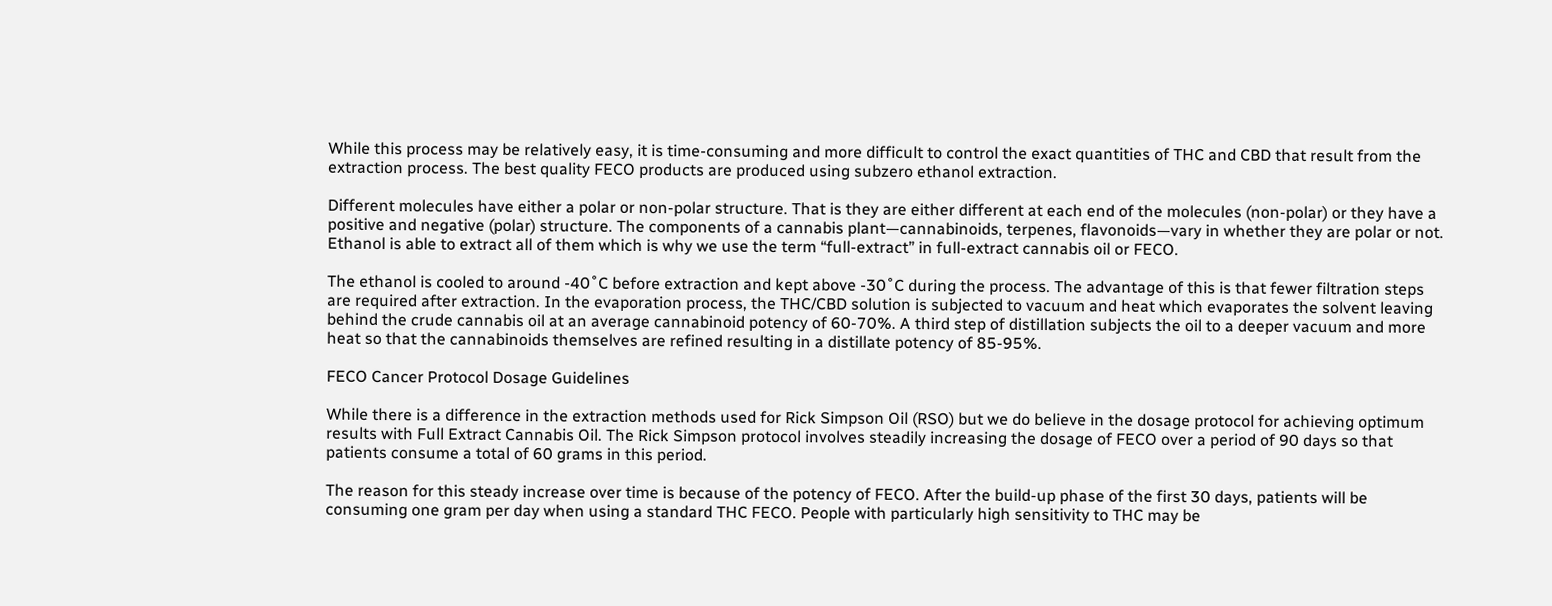While this process may be relatively easy, it is time-consuming and more difficult to control the exact quantities of THC and CBD that result from the extraction process. The best quality FECO products are produced using subzero ethanol extraction.

Different molecules have either a polar or non-polar structure. That is they are either different at each end of the molecules (non-polar) or they have a positive and negative (polar) structure. The components of a cannabis plant—cannabinoids, terpenes, flavonoids—vary in whether they are polar or not. Ethanol is able to extract all of them which is why we use the term “full-extract” in full-extract cannabis oil or FECO.

The ethanol is cooled to around -40˚C before extraction and kept above -30˚C during the process. The advantage of this is that fewer filtration steps are required after extraction. In the evaporation process, the THC/CBD solution is subjected to vacuum and heat which evaporates the solvent leaving behind the crude cannabis oil at an average cannabinoid potency of 60-70%. A third step of distillation subjects the oil to a deeper vacuum and more heat so that the cannabinoids themselves are refined resulting in a distillate potency of 85-95%.

FECO Cancer Protocol Dosage Guidelines

While there is a difference in the extraction methods used for Rick Simpson Oil (RSO) but we do believe in the dosage protocol for achieving optimum results with Full Extract Cannabis Oil. The Rick Simpson protocol involves steadily increasing the dosage of FECO over a period of 90 days so that patients consume a total of 60 grams in this period.

The reason for this steady increase over time is because of the potency of FECO. After the build-up phase of the first 30 days, patients will be consuming one gram per day when using a standard THC FECO. People with particularly high sensitivity to THC may be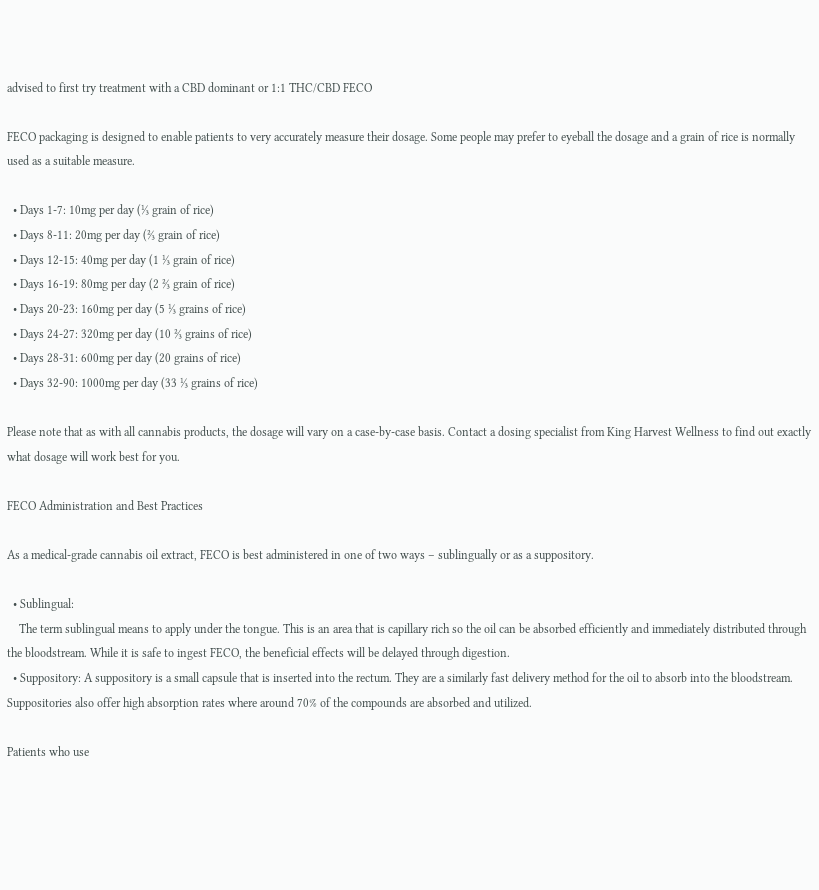advised to first try treatment with a CBD dominant or 1:1 THC/CBD FECO

FECO packaging is designed to enable patients to very accurately measure their dosage. Some people may prefer to eyeball the dosage and a grain of rice is normally used as a suitable measure.

  • Days 1-7: 10mg per day (⅓ grain of rice)
  • Days 8-11: 20mg per day (⅔ grain of rice)
  • Days 12-15: 40mg per day (1 ⅓ grain of rice)
  • Days 16-19: 80mg per day (2 ⅔ grain of rice)
  • Days 20-23: 160mg per day (5 ⅓ grains of rice)
  • Days 24-27: 320mg per day (10 ⅔ grains of rice)
  • Days 28-31: 600mg per day (20 grains of rice)
  • Days 32-90: 1000mg per day (33 ⅓ grains of rice)

Please note that as with all cannabis products, the dosage will vary on a case-by-case basis. Contact a dosing specialist from King Harvest Wellness to find out exactly what dosage will work best for you.

FECO Administration and Best Practices

As a medical-grade cannabis oil extract, FECO is best administered in one of two ways – sublingually or as a suppository.

  • Sublingual:
    The term sublingual means to apply under the tongue. This is an area that is capillary rich so the oil can be absorbed efficiently and immediately distributed through the bloodstream. While it is safe to ingest FECO, the beneficial effects will be delayed through digestion.
  • Suppository: A suppository is a small capsule that is inserted into the rectum. They are a similarly fast delivery method for the oil to absorb into the bloodstream. Suppositories also offer high absorption rates where around 70% of the compounds are absorbed and utilized.

Patients who use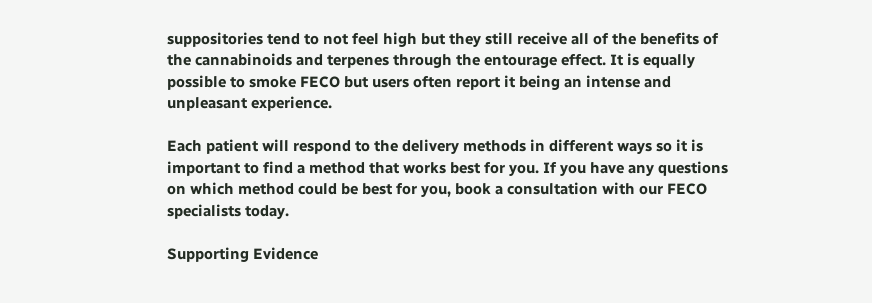suppositories tend to not feel high but they still receive all of the benefits of the cannabinoids and terpenes through the entourage effect. It is equally possible to smoke FECO but users often report it being an intense and unpleasant experience.

Each patient will respond to the delivery methods in different ways so it is important to find a method that works best for you. If you have any questions on which method could be best for you, book a consultation with our FECO specialists today.

Supporting Evidence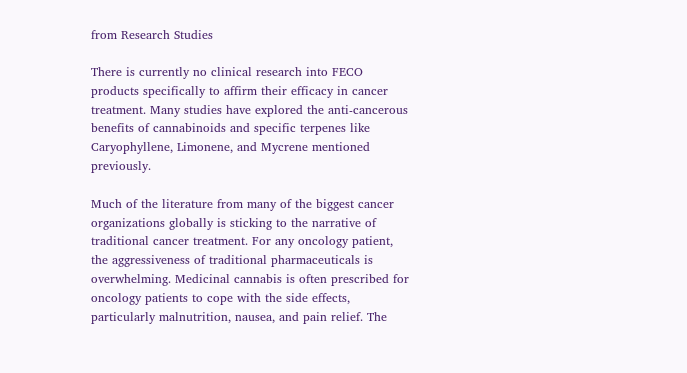from Research Studies

There is currently no clinical research into FECO products specifically to affirm their efficacy in cancer treatment. Many studies have explored the anti-cancerous benefits of cannabinoids and specific terpenes like Caryophyllene, Limonene, and Mycrene mentioned previously.

Much of the literature from many of the biggest cancer organizations globally is sticking to the narrative of traditional cancer treatment. For any oncology patient, the aggressiveness of traditional pharmaceuticals is overwhelming. Medicinal cannabis is often prescribed for oncology patients to cope with the side effects, particularly malnutrition, nausea, and pain relief. The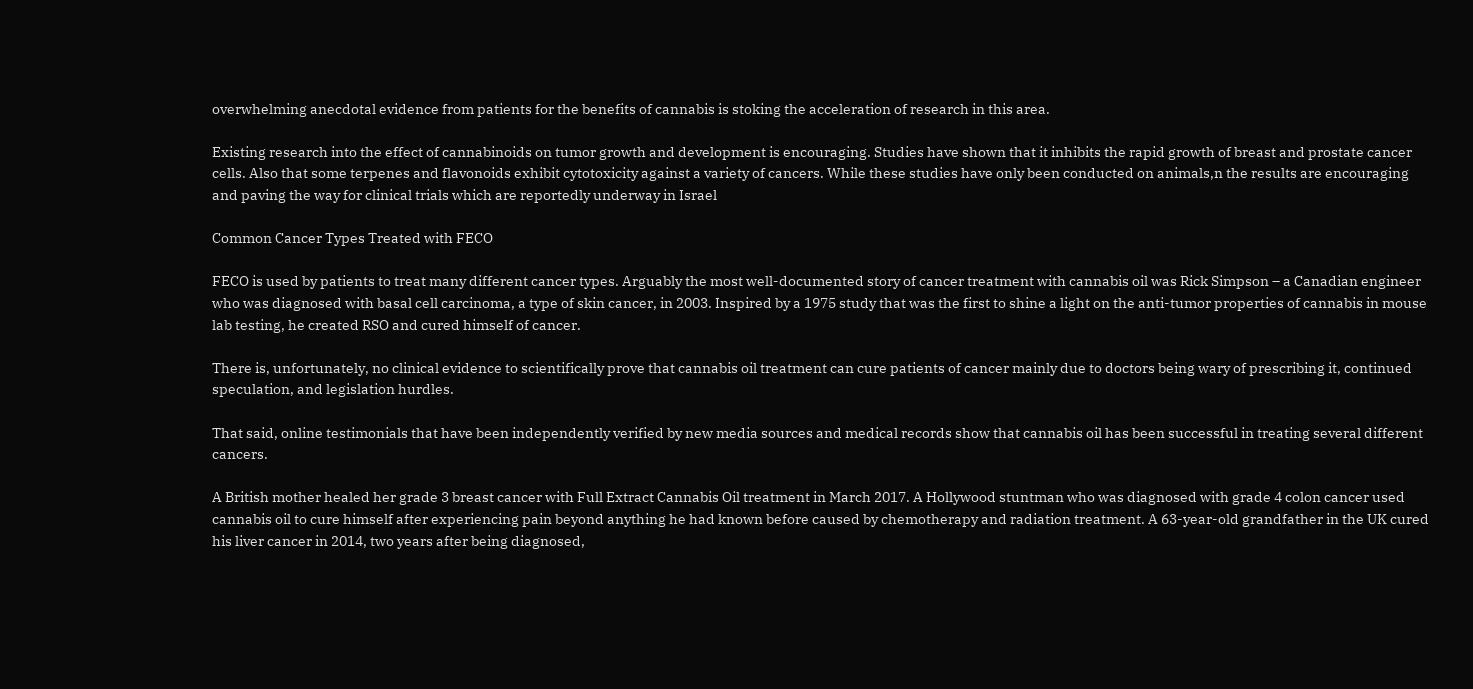overwhelming anecdotal evidence from patients for the benefits of cannabis is stoking the acceleration of research in this area.

Existing research into the effect of cannabinoids on tumor growth and development is encouraging. Studies have shown that it inhibits the rapid growth of breast and prostate cancer cells. Also that some terpenes and flavonoids exhibit cytotoxicity against a variety of cancers. While these studies have only been conducted on animals,n the results are encouraging and paving the way for clinical trials which are reportedly underway in Israel

Common Cancer Types Treated with FECO

FECO is used by patients to treat many different cancer types. Arguably the most well-documented story of cancer treatment with cannabis oil was Rick Simpson – a Canadian engineer who was diagnosed with basal cell carcinoma, a type of skin cancer, in 2003. Inspired by a 1975 study that was the first to shine a light on the anti-tumor properties of cannabis in mouse lab testing, he created RSO and cured himself of cancer.

There is, unfortunately, no clinical evidence to scientifically prove that cannabis oil treatment can cure patients of cancer mainly due to doctors being wary of prescribing it, continued speculation, and legislation hurdles.

That said, online testimonials that have been independently verified by new media sources and medical records show that cannabis oil has been successful in treating several different cancers.

A British mother healed her grade 3 breast cancer with Full Extract Cannabis Oil treatment in March 2017. A Hollywood stuntman who was diagnosed with grade 4 colon cancer used cannabis oil to cure himself after experiencing pain beyond anything he had known before caused by chemotherapy and radiation treatment. A 63-year-old grandfather in the UK cured his liver cancer in 2014, two years after being diagnosed,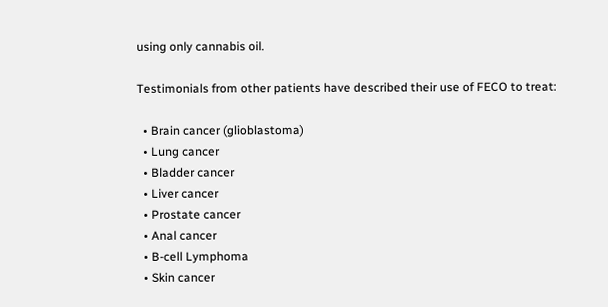using only cannabis oil.

Testimonials from other patients have described their use of FECO to treat:

  • Brain cancer (glioblastoma)
  • Lung cancer
  • Bladder cancer
  • Liver cancer
  • Prostate cancer
  • Anal cancer
  • B-cell Lymphoma
  • Skin cancer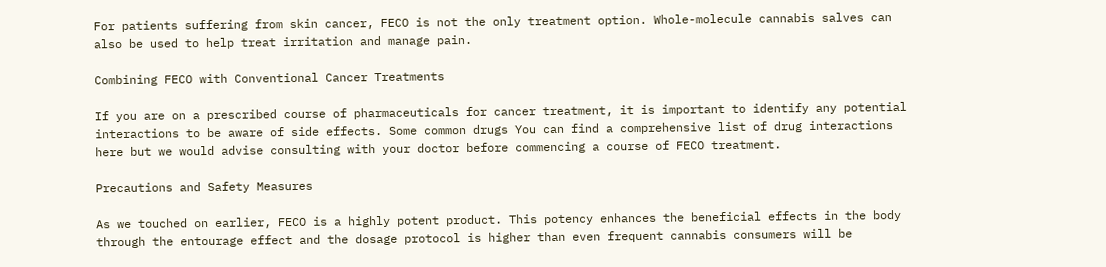For patients suffering from skin cancer, FECO is not the only treatment option. Whole-molecule cannabis salves can also be used to help treat irritation and manage pain.

Combining FECO with Conventional Cancer Treatments

If you are on a prescribed course of pharmaceuticals for cancer treatment, it is important to identify any potential interactions to be aware of side effects. Some common drugs You can find a comprehensive list of drug interactions here but we would advise consulting with your doctor before commencing a course of FECO treatment.

Precautions and Safety Measures

As we touched on earlier, FECO is a highly potent product. This potency enhances the beneficial effects in the body through the entourage effect and the dosage protocol is higher than even frequent cannabis consumers will be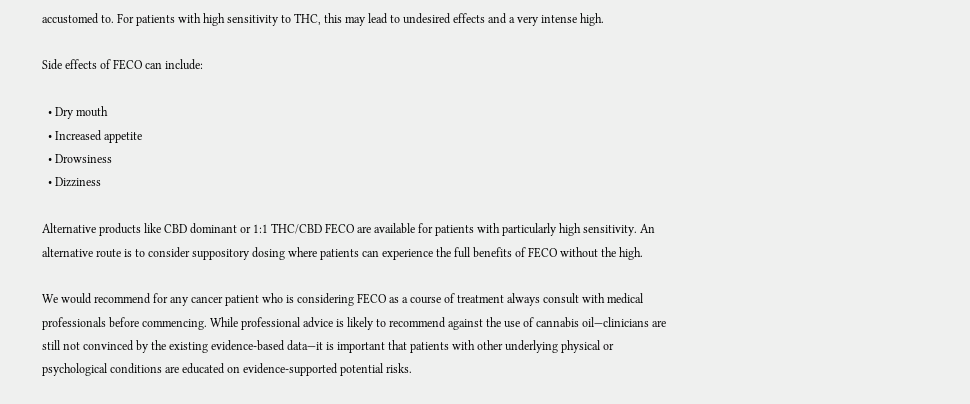accustomed to. For patients with high sensitivity to THC, this may lead to undesired effects and a very intense high.

Side effects of FECO can include:

  • Dry mouth
  • Increased appetite
  • Drowsiness
  • Dizziness

Alternative products like CBD dominant or 1:1 THC/CBD FECO are available for patients with particularly high sensitivity. An alternative route is to consider suppository dosing where patients can experience the full benefits of FECO without the high.

We would recommend for any cancer patient who is considering FECO as a course of treatment always consult with medical professionals before commencing. While professional advice is likely to recommend against the use of cannabis oil—clinicians are still not convinced by the existing evidence-based data—it is important that patients with other underlying physical or psychological conditions are educated on evidence-supported potential risks.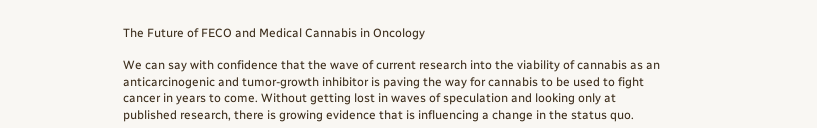The Future of FECO and Medical Cannabis in Oncology

We can say with confidence that the wave of current research into the viability of cannabis as an anticarcinogenic and tumor-growth inhibitor is paving the way for cannabis to be used to fight cancer in years to come. Without getting lost in waves of speculation and looking only at published research, there is growing evidence that is influencing a change in the status quo.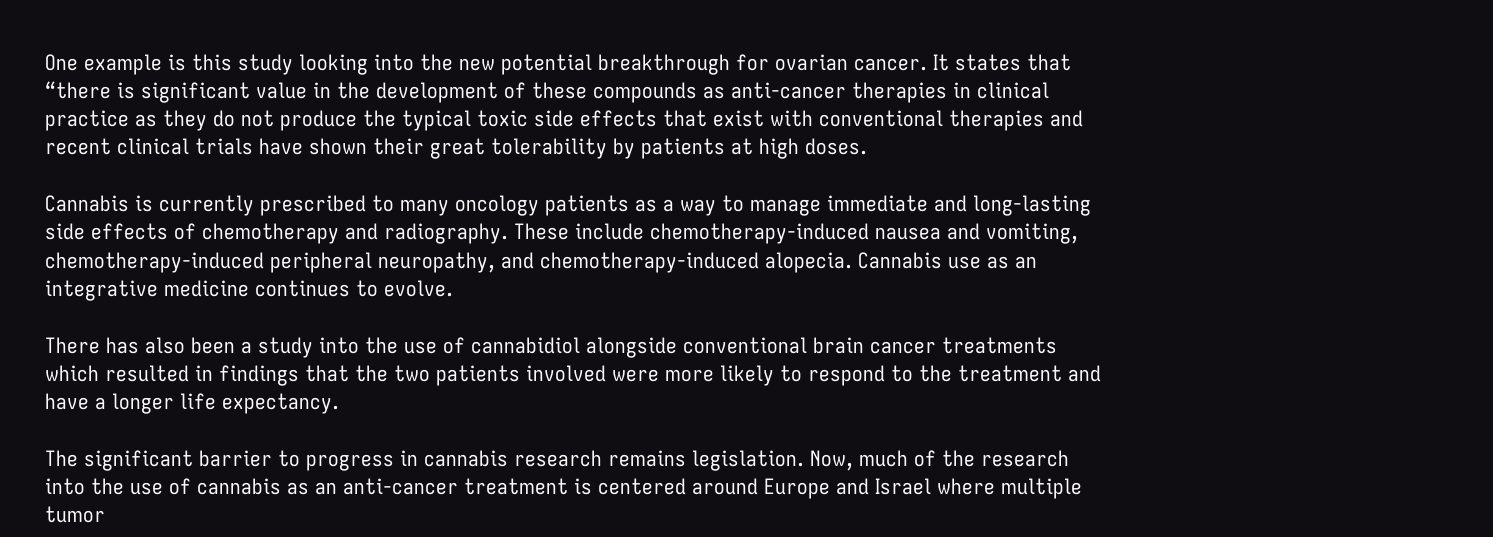One example is this study looking into the new potential breakthrough for ovarian cancer. It states that “there is significant value in the development of these compounds as anti-cancer therapies in clinical practice as they do not produce the typical toxic side effects that exist with conventional therapies and recent clinical trials have shown their great tolerability by patients at high doses.

Cannabis is currently prescribed to many oncology patients as a way to manage immediate and long-lasting side effects of chemotherapy and radiography. These include chemotherapy-induced nausea and vomiting, chemotherapy-induced peripheral neuropathy, and chemotherapy-induced alopecia. Cannabis use as an integrative medicine continues to evolve.

There has also been a study into the use of cannabidiol alongside conventional brain cancer treatments which resulted in findings that the two patients involved were more likely to respond to the treatment and have a longer life expectancy.

The significant barrier to progress in cannabis research remains legislation. Now, much of the research into the use of cannabis as an anti-cancer treatment is centered around Europe and Israel where multiple tumor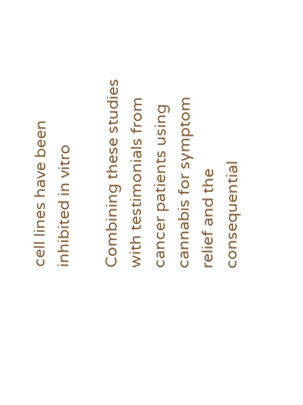cell lines have been inhibited in vitro

Combining these studies with testimonials from cancer patients using cannabis for symptom relief and the consequential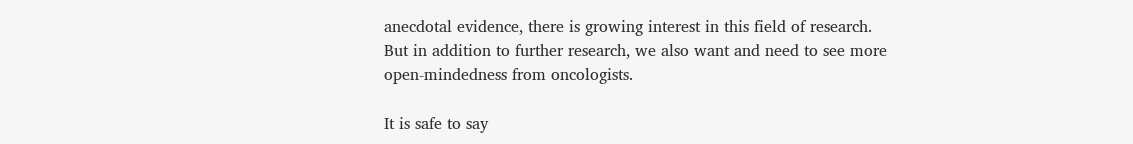anecdotal evidence, there is growing interest in this field of research. But in addition to further research, we also want and need to see more open-mindedness from oncologists.

It is safe to say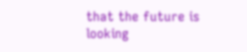that the future is looking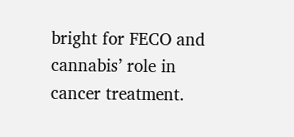bright for FECO and cannabis’ role in cancer treatment.